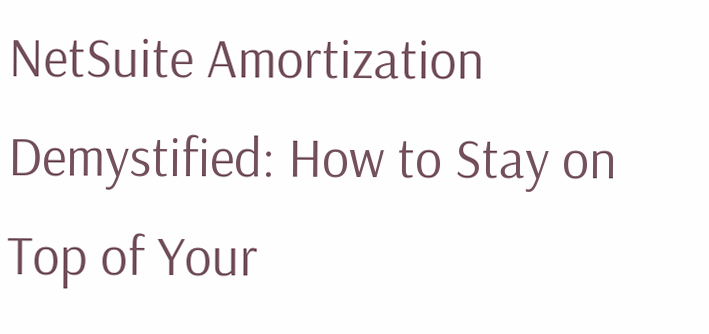NetSuite Amortization Demystified: How to Stay on Top of Your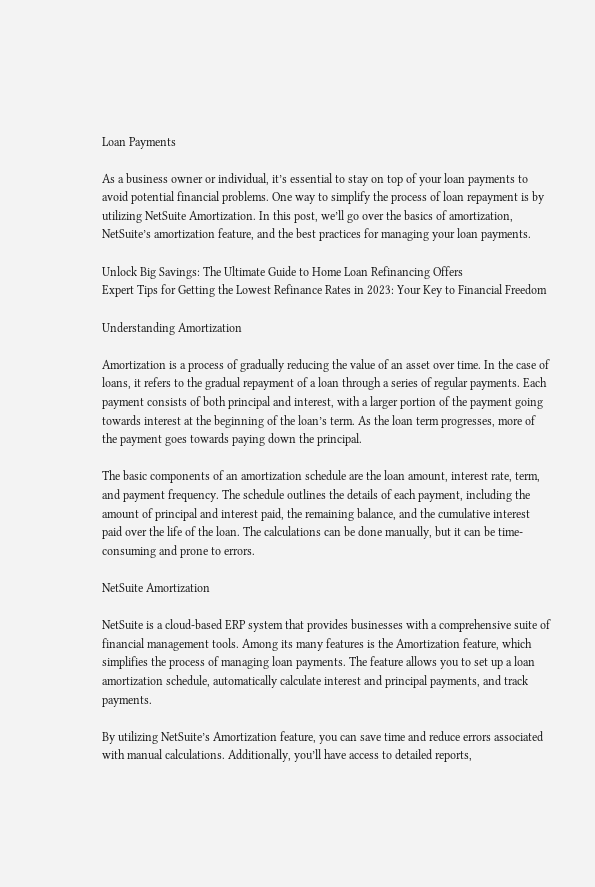Loan Payments

As a business owner or individual, it’s essential to stay on top of your loan payments to avoid potential financial problems. One way to simplify the process of loan repayment is by utilizing NetSuite Amortization. In this post, we’ll go over the basics of amortization, NetSuite’s amortization feature, and the best practices for managing your loan payments.

Unlock Big Savings: The Ultimate Guide to Home Loan Refinancing Offers
Expert Tips for Getting the Lowest Refinance Rates in 2023: Your Key to Financial Freedom

Understanding Amortization

Amortization is a process of gradually reducing the value of an asset over time. In the case of loans, it refers to the gradual repayment of a loan through a series of regular payments. Each payment consists of both principal and interest, with a larger portion of the payment going towards interest at the beginning of the loan’s term. As the loan term progresses, more of the payment goes towards paying down the principal.

The basic components of an amortization schedule are the loan amount, interest rate, term, and payment frequency. The schedule outlines the details of each payment, including the amount of principal and interest paid, the remaining balance, and the cumulative interest paid over the life of the loan. The calculations can be done manually, but it can be time-consuming and prone to errors.

NetSuite Amortization

NetSuite is a cloud-based ERP system that provides businesses with a comprehensive suite of financial management tools. Among its many features is the Amortization feature, which simplifies the process of managing loan payments. The feature allows you to set up a loan amortization schedule, automatically calculate interest and principal payments, and track payments.

By utilizing NetSuite’s Amortization feature, you can save time and reduce errors associated with manual calculations. Additionally, you’ll have access to detailed reports,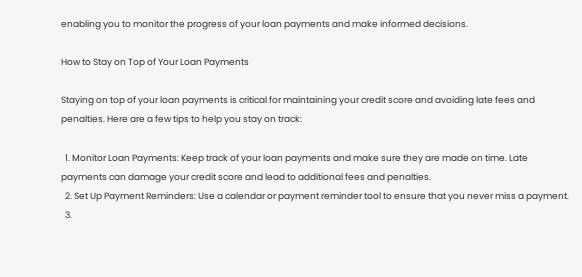enabling you to monitor the progress of your loan payments and make informed decisions.

How to Stay on Top of Your Loan Payments

Staying on top of your loan payments is critical for maintaining your credit score and avoiding late fees and penalties. Here are a few tips to help you stay on track:

  1. Monitor Loan Payments: Keep track of your loan payments and make sure they are made on time. Late payments can damage your credit score and lead to additional fees and penalties.
  2. Set Up Payment Reminders: Use a calendar or payment reminder tool to ensure that you never miss a payment.
  3.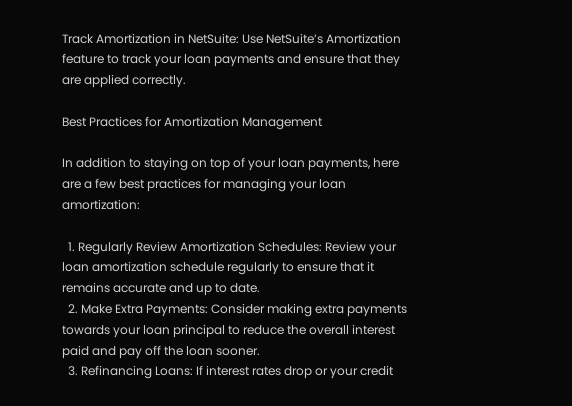Track Amortization in NetSuite: Use NetSuite’s Amortization feature to track your loan payments and ensure that they are applied correctly.

Best Practices for Amortization Management

In addition to staying on top of your loan payments, here are a few best practices for managing your loan amortization:

  1. Regularly Review Amortization Schedules: Review your loan amortization schedule regularly to ensure that it remains accurate and up to date.
  2. Make Extra Payments: Consider making extra payments towards your loan principal to reduce the overall interest paid and pay off the loan sooner.
  3. Refinancing Loans: If interest rates drop or your credit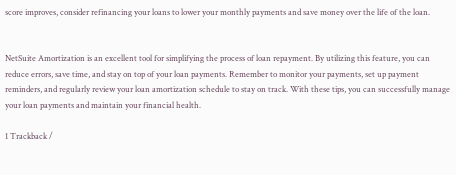score improves, consider refinancing your loans to lower your monthly payments and save money over the life of the loan.


NetSuite Amortization is an excellent tool for simplifying the process of loan repayment. By utilizing this feature, you can reduce errors, save time, and stay on top of your loan payments. Remember to monitor your payments, set up payment reminders, and regularly review your loan amortization schedule to stay on track. With these tips, you can successfully manage your loan payments and maintain your financial health.

1 Trackback /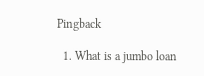Pingback

  1. What is a jumbo loan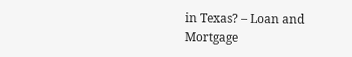in Texas? – Loan and Mortgage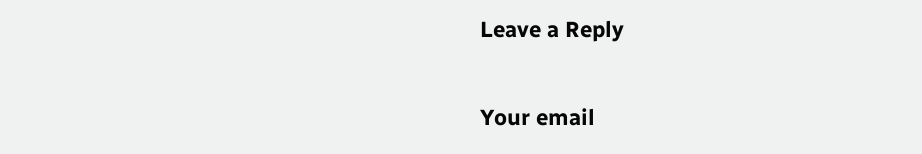Leave a Reply

Your email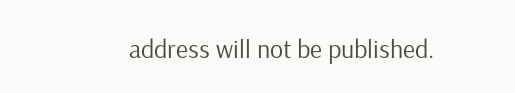address will not be published.